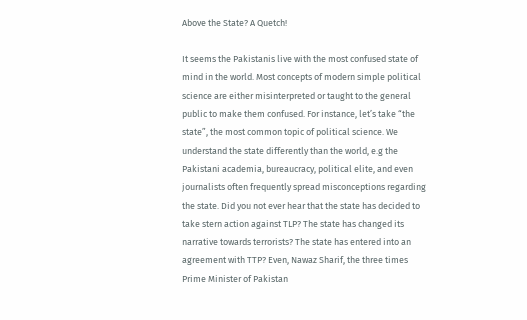Above the State? A Quetch!

It seems the Pakistanis live with the most confused state of mind in the world. Most concepts of modern simple political science are either misinterpreted or taught to the general public to make them confused. For instance, let’s take “the state”, the most common topic of political science. We understand the state differently than the world, e.g the Pakistani academia, bureaucracy, political elite, and even journalists often frequently spread misconceptions regarding the state. Did you not ever hear that the state has decided to take stern action against TLP? The state has changed its narrative towards terrorists? The state has entered into an agreement with TTP? Even, Nawaz Sharif, the three times Prime Minister of Pakistan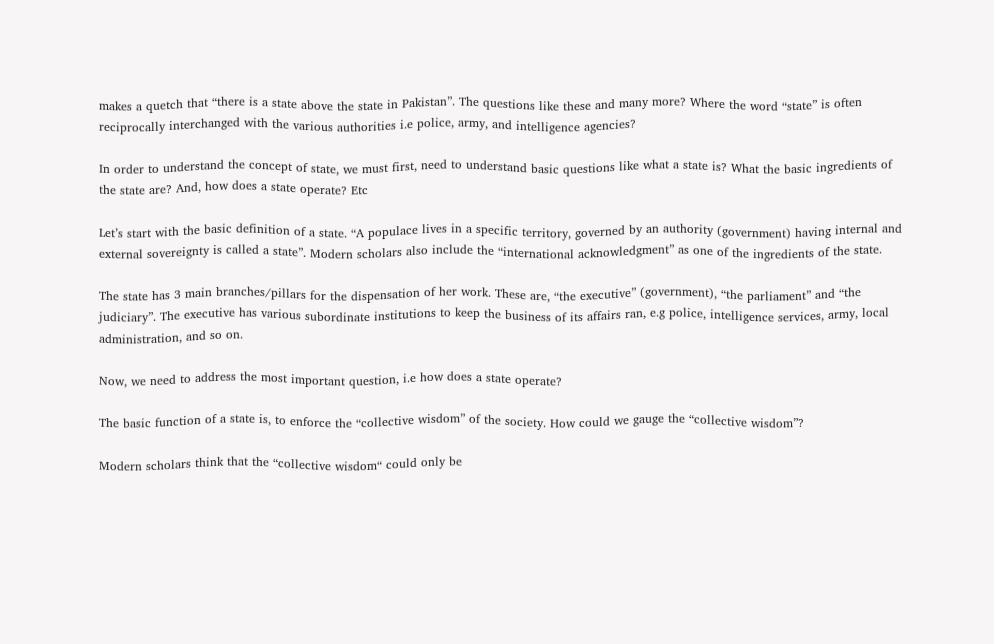makes a quetch that “there is a state above the state in Pakistan”. The questions like these and many more? Where the word “state” is often reciprocally interchanged with the various authorities i.e police, army, and intelligence agencies?

In order to understand the concept of state, we must first, need to understand basic questions like what a state is? What the basic ingredients of the state are? And, how does a state operate? Etc

Let’s start with the basic definition of a state. “A populace lives in a specific territory, governed by an authority (government) having internal and external sovereignty is called a state”. Modern scholars also include the “international acknowledgment” as one of the ingredients of the state.

The state has 3 main branches/pillars for the dispensation of her work. These are, “the executive” (government), “the parliament” and “the judiciary”. The executive has various subordinate institutions to keep the business of its affairs ran, e.g police, intelligence services, army, local administration, and so on.

Now, we need to address the most important question, i.e how does a state operate?

The basic function of a state is, to enforce the “collective wisdom” of the society. How could we gauge the “collective wisdom”?

Modern scholars think that the “collective wisdom“ could only be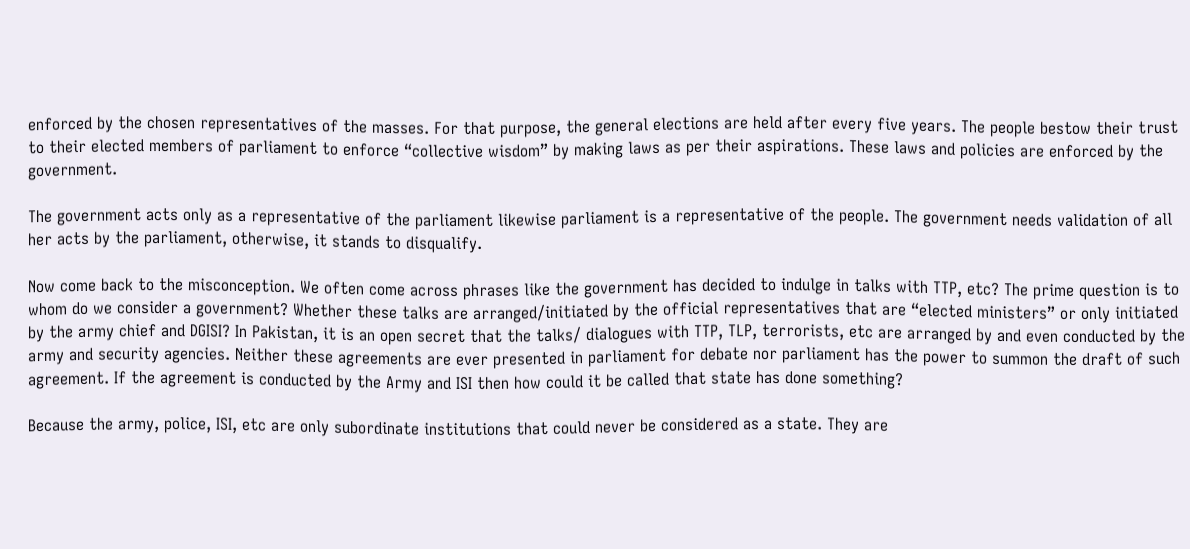enforced by the chosen representatives of the masses. For that purpose, the general elections are held after every five years. The people bestow their trust to their elected members of parliament to enforce “collective wisdom” by making laws as per their aspirations. These laws and policies are enforced by the government.

The government acts only as a representative of the parliament likewise parliament is a representative of the people. The government needs validation of all her acts by the parliament, otherwise, it stands to disqualify.

Now come back to the misconception. We often come across phrases like the government has decided to indulge in talks with TTP, etc? The prime question is to whom do we consider a government? Whether these talks are arranged/initiated by the official representatives that are “elected ministers” or only initiated by the army chief and DGISI? In Pakistan, it is an open secret that the talks/ dialogues with TTP, TLP, terrorists, etc are arranged by and even conducted by the army and security agencies. Neither these agreements are ever presented in parliament for debate nor parliament has the power to summon the draft of such agreement. If the agreement is conducted by the Army and ISI then how could it be called that state has done something?

Because the army, police, ISI, etc are only subordinate institutions that could never be considered as a state. They are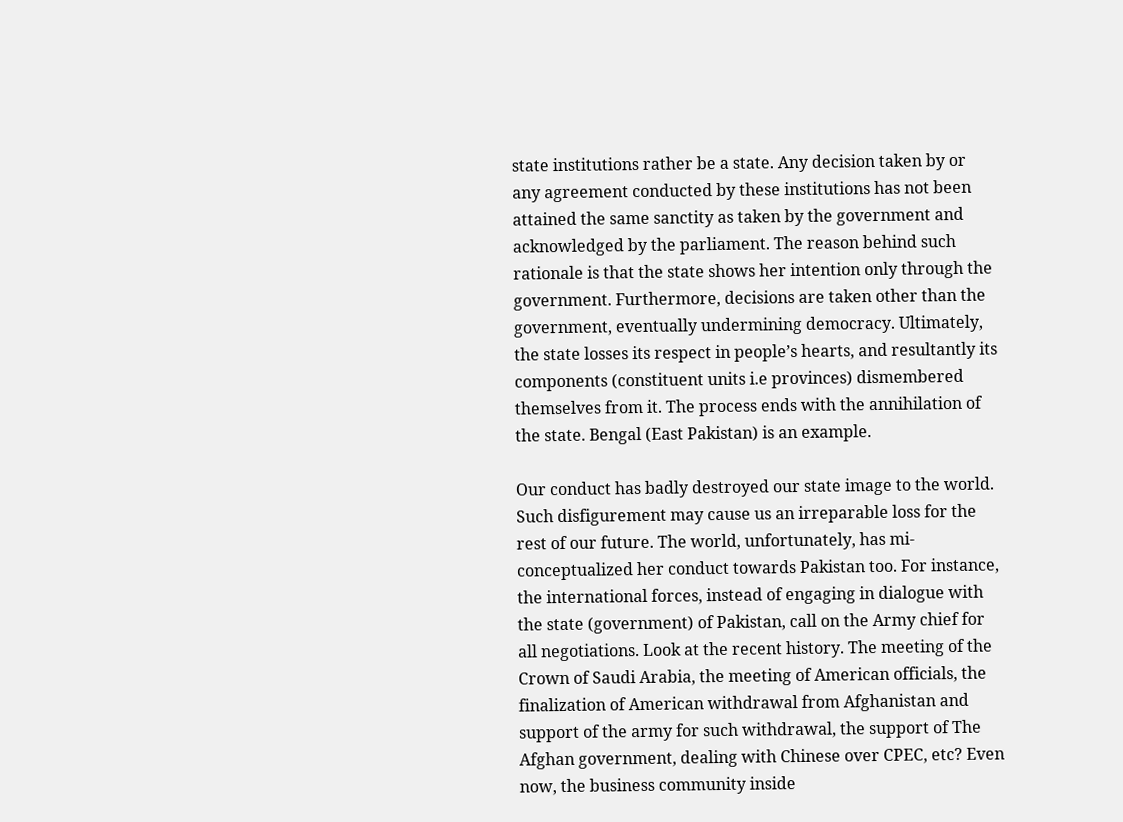state institutions rather be a state. Any decision taken by or any agreement conducted by these institutions has not been attained the same sanctity as taken by the government and acknowledged by the parliament. The reason behind such rationale is that the state shows her intention only through the government. Furthermore, decisions are taken other than the government, eventually undermining democracy. Ultimately, the state losses its respect in people’s hearts, and resultantly its components (constituent units i.e provinces) dismembered themselves from it. The process ends with the annihilation of the state. Bengal (East Pakistan) is an example.

Our conduct has badly destroyed our state image to the world. Such disfigurement may cause us an irreparable loss for the rest of our future. The world, unfortunately, has mi-conceptualized her conduct towards Pakistan too. For instance, the international forces, instead of engaging in dialogue with the state (government) of Pakistan, call on the Army chief for all negotiations. Look at the recent history. The meeting of the Crown of Saudi Arabia, the meeting of American officials, the finalization of American withdrawal from Afghanistan and support of the army for such withdrawal, the support of The Afghan government, dealing with Chinese over CPEC, etc? Even now, the business community inside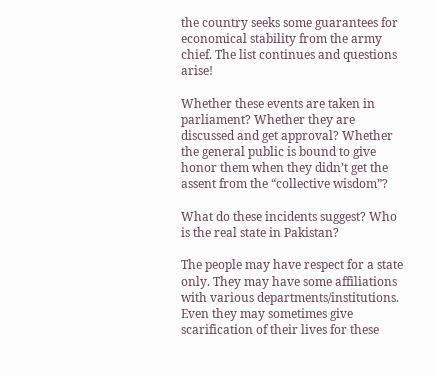the country seeks some guarantees for economical stability from the army chief. The list continues and questions arise!

Whether these events are taken in parliament? Whether they are discussed and get approval? Whether the general public is bound to give honor them when they didn’t get the assent from the “collective wisdom”?

What do these incidents suggest? Who is the real state in Pakistan?

The people may have respect for a state only. They may have some affiliations with various departments/institutions. Even they may sometimes give scarification of their lives for these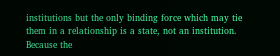institutions but the only binding force which may tie them in a relationship is a state, not an institution. Because the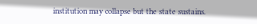institution may collapse but the state sustains.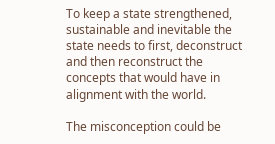To keep a state strengthened, sustainable and inevitable the state needs to first, deconstruct and then reconstruct the concepts that would have in alignment with the world.

The misconception could be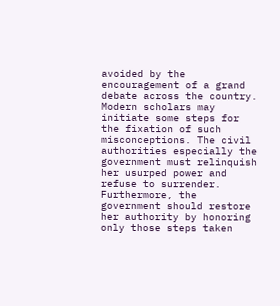avoided by the encouragement of a grand debate across the country. Modern scholars may initiate some steps for the fixation of such misconceptions. The civil authorities especially the government must relinquish her usurped power and refuse to surrender. Furthermore, the government should restore her authority by honoring only those steps taken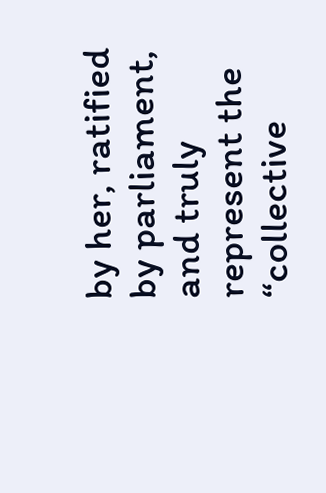by her, ratified by parliament, and truly represent the “collective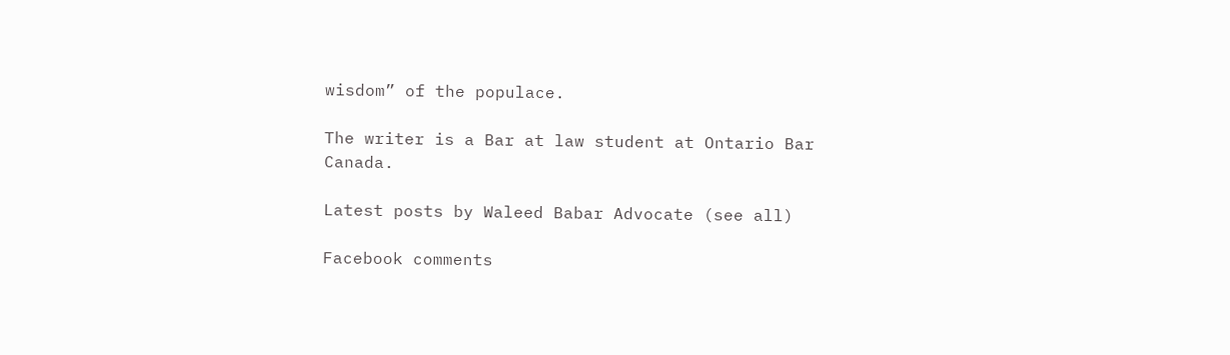wisdom” of the populace.

The writer is a Bar at law student at Ontario Bar Canada.

Latest posts by Waleed Babar Advocate (see all)

Facebook comments